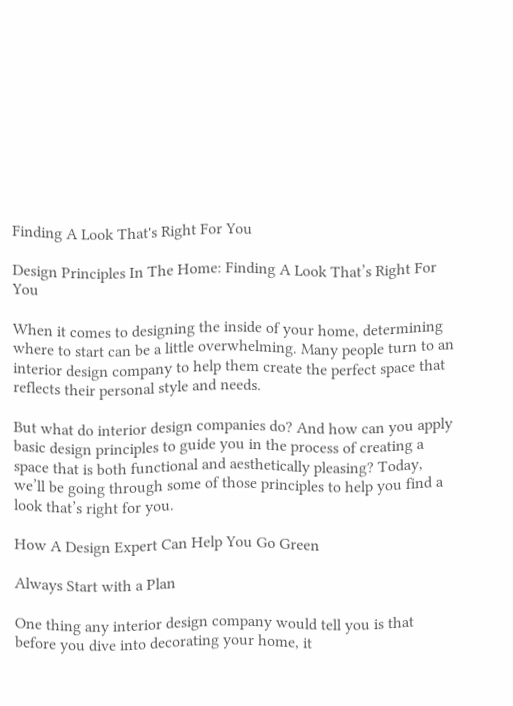Finding A Look That's Right For You

Design Principles In The Home: Finding A Look That’s Right For You

When it comes to designing the inside of your home, determining where to start can be a little overwhelming. Many people turn to an interior design company to help them create the perfect space that reflects their personal style and needs.

But what do interior design companies do? And how can you apply basic design principles to guide you in the process of creating a space that is both functional and aesthetically pleasing? Today, we’ll be going through some of those principles to help you find a look that’s right for you.

How A Design Expert Can Help You Go Green

Always Start with a Plan

One thing any interior design company would tell you is that before you dive into decorating your home, it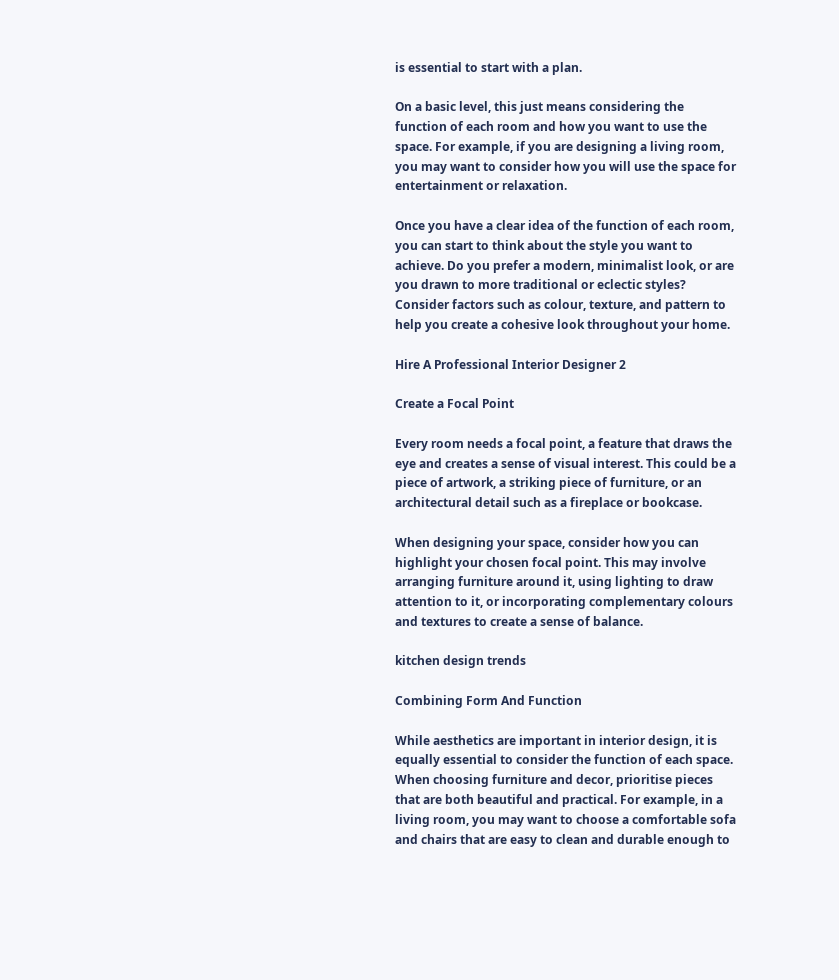is essential to start with a plan.

On a basic level, this just means considering the function of each room and how you want to use the space. For example, if you are designing a living room, you may want to consider how you will use the space for entertainment or relaxation.

Once you have a clear idea of the function of each room, you can start to think about the style you want to achieve. Do you prefer a modern, minimalist look, or are you drawn to more traditional or eclectic styles? Consider factors such as colour, texture, and pattern to help you create a cohesive look throughout your home.

Hire A Professional Interior Designer 2

Create a Focal Point

Every room needs a focal point, a feature that draws the eye and creates a sense of visual interest. This could be a piece of artwork, a striking piece of furniture, or an architectural detail such as a fireplace or bookcase.

When designing your space, consider how you can highlight your chosen focal point. This may involve arranging furniture around it, using lighting to draw attention to it, or incorporating complementary colours and textures to create a sense of balance.

kitchen design trends

Combining Form And Function

While aesthetics are important in interior design, it is equally essential to consider the function of each space. When choosing furniture and decor, prioritise pieces that are both beautiful and practical. For example, in a living room, you may want to choose a comfortable sofa and chairs that are easy to clean and durable enough to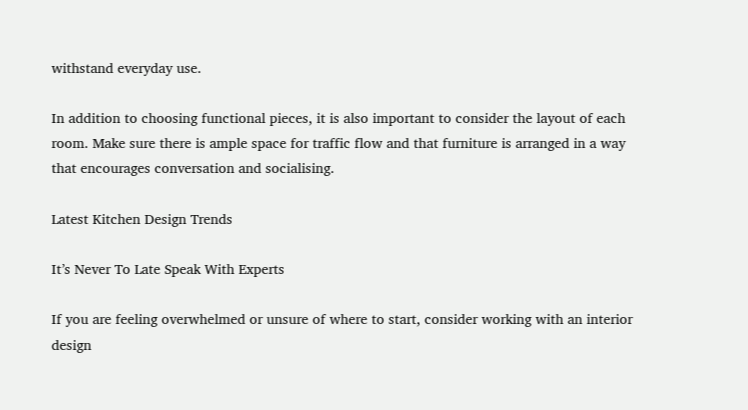withstand everyday use.

In addition to choosing functional pieces, it is also important to consider the layout of each room. Make sure there is ample space for traffic flow and that furniture is arranged in a way that encourages conversation and socialising.

Latest Kitchen Design Trends

It’s Never To Late Speak With Experts

If you are feeling overwhelmed or unsure of where to start, consider working with an interior design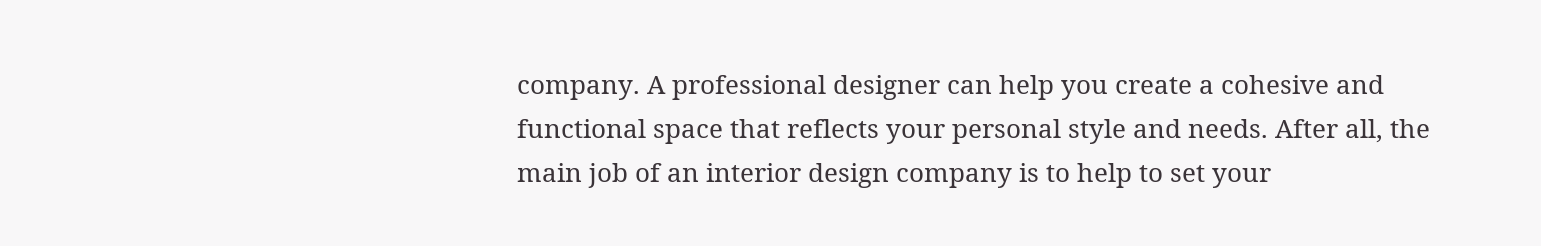company. A professional designer can help you create a cohesive and functional space that reflects your personal style and needs. After all, the main job of an interior design company is to help to set your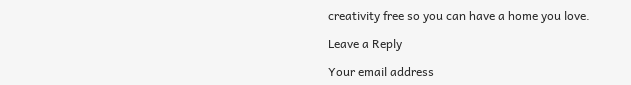creativity free so you can have a home you love.

Leave a Reply

Your email address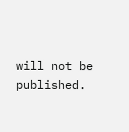will not be published.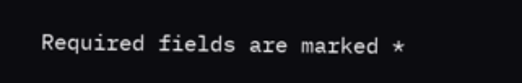Required fields are marked *